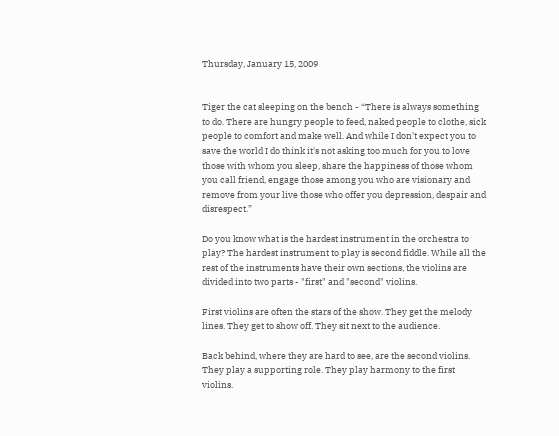Thursday, January 15, 2009


Tiger the cat sleeping on the bench - “There is always something to do. There are hungry people to feed, naked people to clothe, sick people to comfort and make well. And while I don't expect you to save the world I do think it's not asking too much for you to love those with whom you sleep, share the happiness of those whom you call friend, engage those among you who are visionary and remove from your live those who offer you depression, despair and disrespect.”

Do you know what is the hardest instrument in the orchestra to play? The hardest instrument to play is second fiddle. While all the rest of the instruments have their own sections, the violins are divided into two parts - "first" and "second" violins.

First violins are often the stars of the show. They get the melody lines. They get to show off. They sit next to the audience.

Back behind, where they are hard to see, are the second violins. They play a supporting role. They play harmony to the first violins.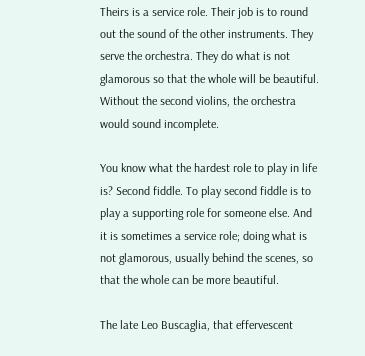Theirs is a service role. Their job is to round out the sound of the other instruments. They serve the orchestra. They do what is not glamorous so that the whole will be beautiful. Without the second violins, the orchestra would sound incomplete.

You know what the hardest role to play in life is? Second fiddle. To play second fiddle is to play a supporting role for someone else. And it is sometimes a service role; doing what is not glamorous, usually behind the scenes, so that the whole can be more beautiful.

The late Leo Buscaglia, that effervescent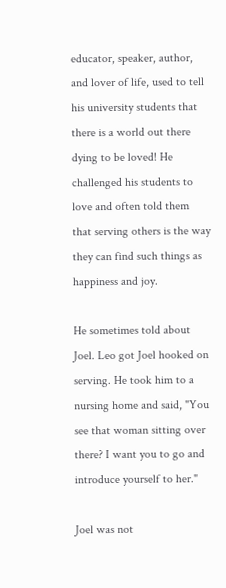educator, speaker, author, and lover of life, used to tell his university students that there is a world out there dying to be loved! He challenged his students to love and often told them that serving others is the way they can find such things as happiness and joy.

He sometimes told about Joel. Leo got Joel hooked on serving. He took him to a nursing home and said, "You see that woman sitting over there? I want you to go and introduce yourself to her."

Joel was not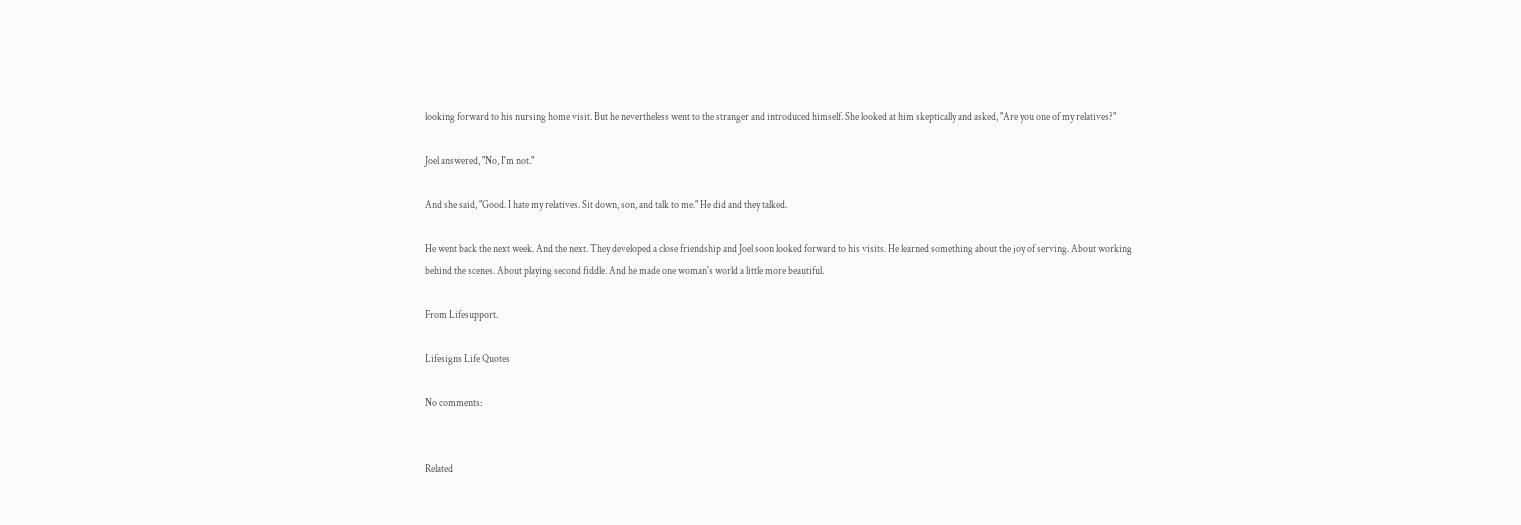looking forward to his nursing home visit. But he nevertheless went to the stranger and introduced himself. She looked at him skeptically and asked, "Are you one of my relatives?"

Joel answered, "No, I'm not."

And she said, "Good. I hate my relatives. Sit down, son, and talk to me." He did and they talked.

He went back the next week. And the next. They developed a close friendship and Joel soon looked forward to his visits. He learned something about the joy of serving. About working behind the scenes. About playing second fiddle. And he made one woman's world a little more beautiful.

From Lifesupport.

Lifesigns Life Quotes

No comments:


Related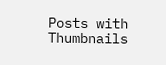Posts with Thumbnails